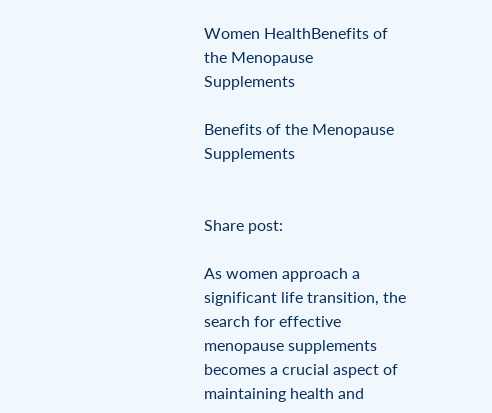Women HealthBenefits of the Menopause Supplements

Benefits of the Menopause Supplements


Share post:

As women approach a significant life transition, the search for effective menopause supplements becomes a crucial aspect of maintaining health and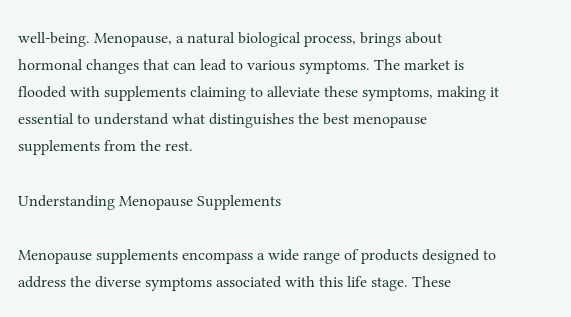well-being. Menopause, a natural biological process, brings about hormonal changes that can lead to various symptoms. The market is flooded with supplements claiming to alleviate these symptoms, making it essential to understand what distinguishes the best menopause supplements from the rest.

Understanding Menopause Supplements

Menopause supplements encompass a wide range of products designed to address the diverse symptoms associated with this life stage. These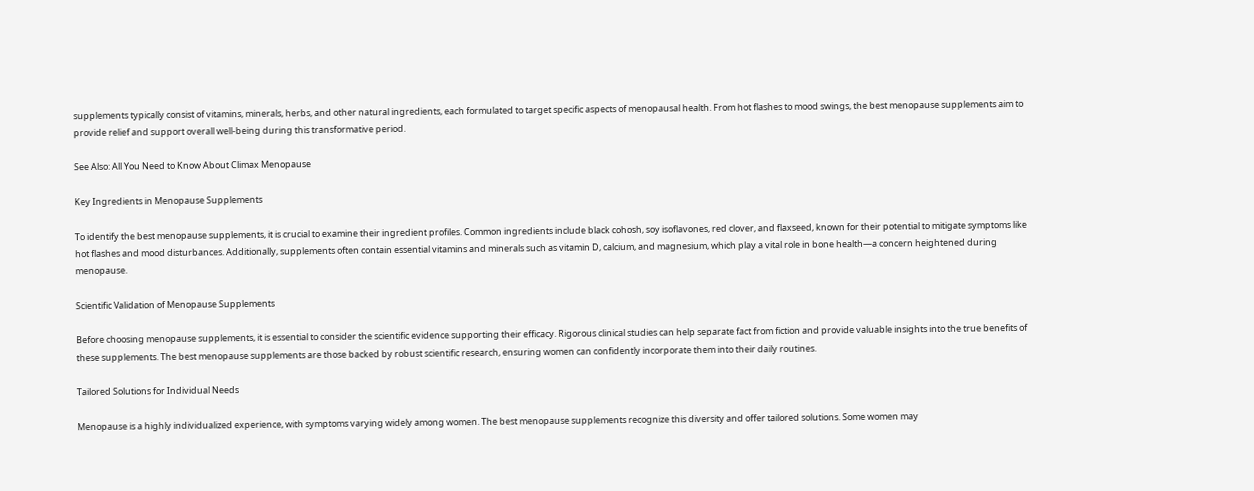supplements typically consist of vitamins, minerals, herbs, and other natural ingredients, each formulated to target specific aspects of menopausal health. From hot flashes to mood swings, the best menopause supplements aim to provide relief and support overall well-being during this transformative period.

See Also: All You Need to Know About Climax Menopause

Key Ingredients in Menopause Supplements

To identify the best menopause supplements, it is crucial to examine their ingredient profiles. Common ingredients include black cohosh, soy isoflavones, red clover, and flaxseed, known for their potential to mitigate symptoms like hot flashes and mood disturbances. Additionally, supplements often contain essential vitamins and minerals such as vitamin D, calcium, and magnesium, which play a vital role in bone health—a concern heightened during menopause.

Scientific Validation of Menopause Supplements

Before choosing menopause supplements, it is essential to consider the scientific evidence supporting their efficacy. Rigorous clinical studies can help separate fact from fiction and provide valuable insights into the true benefits of these supplements. The best menopause supplements are those backed by robust scientific research, ensuring women can confidently incorporate them into their daily routines.

Tailored Solutions for Individual Needs

Menopause is a highly individualized experience, with symptoms varying widely among women. The best menopause supplements recognize this diversity and offer tailored solutions. Some women may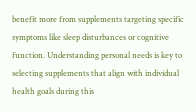benefit more from supplements targeting specific symptoms like sleep disturbances or cognitive function. Understanding personal needs is key to selecting supplements that align with individual health goals during this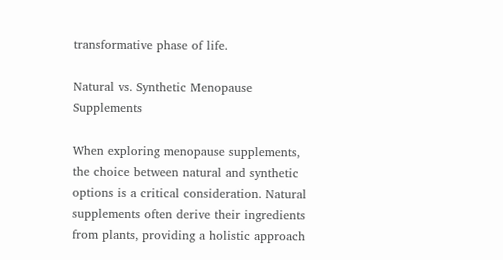transformative phase of life.

Natural vs. Synthetic Menopause Supplements

When exploring menopause supplements, the choice between natural and synthetic options is a critical consideration. Natural supplements often derive their ingredients from plants, providing a holistic approach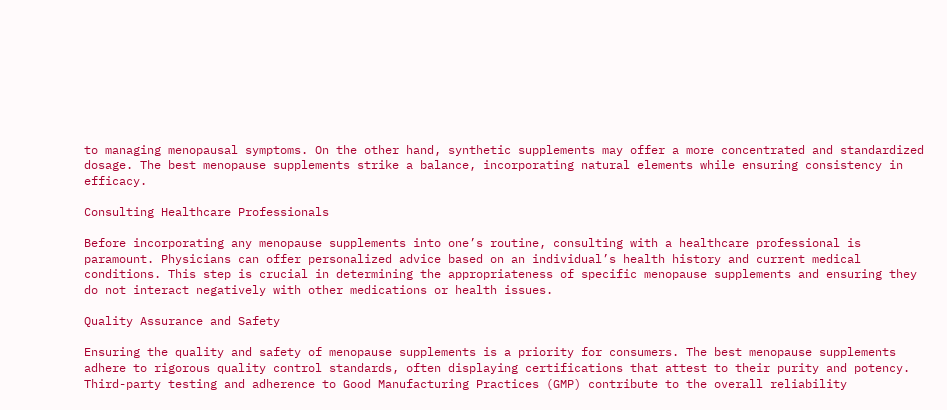to managing menopausal symptoms. On the other hand, synthetic supplements may offer a more concentrated and standardized dosage. The best menopause supplements strike a balance, incorporating natural elements while ensuring consistency in efficacy.

Consulting Healthcare Professionals

Before incorporating any menopause supplements into one’s routine, consulting with a healthcare professional is paramount. Physicians can offer personalized advice based on an individual’s health history and current medical conditions. This step is crucial in determining the appropriateness of specific menopause supplements and ensuring they do not interact negatively with other medications or health issues.

Quality Assurance and Safety

Ensuring the quality and safety of menopause supplements is a priority for consumers. The best menopause supplements adhere to rigorous quality control standards, often displaying certifications that attest to their purity and potency. Third-party testing and adherence to Good Manufacturing Practices (GMP) contribute to the overall reliability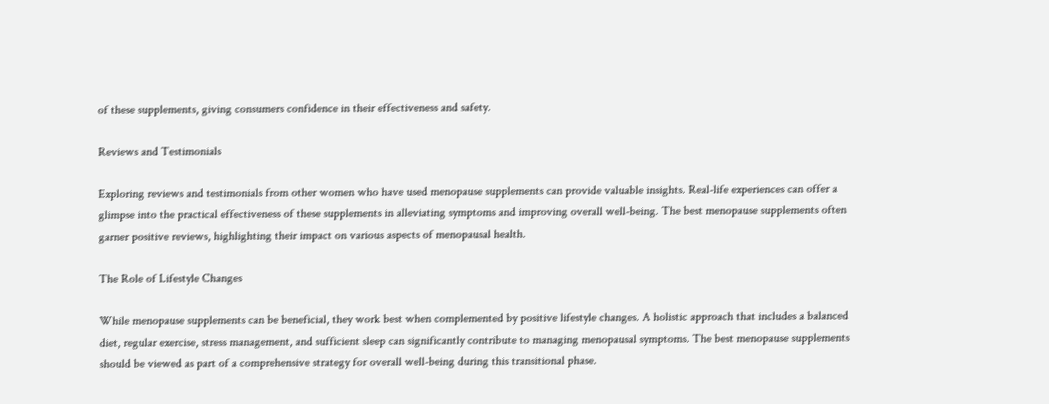of these supplements, giving consumers confidence in their effectiveness and safety.

Reviews and Testimonials

Exploring reviews and testimonials from other women who have used menopause supplements can provide valuable insights. Real-life experiences can offer a glimpse into the practical effectiveness of these supplements in alleviating symptoms and improving overall well-being. The best menopause supplements often garner positive reviews, highlighting their impact on various aspects of menopausal health.

The Role of Lifestyle Changes

While menopause supplements can be beneficial, they work best when complemented by positive lifestyle changes. A holistic approach that includes a balanced diet, regular exercise, stress management, and sufficient sleep can significantly contribute to managing menopausal symptoms. The best menopause supplements should be viewed as part of a comprehensive strategy for overall well-being during this transitional phase.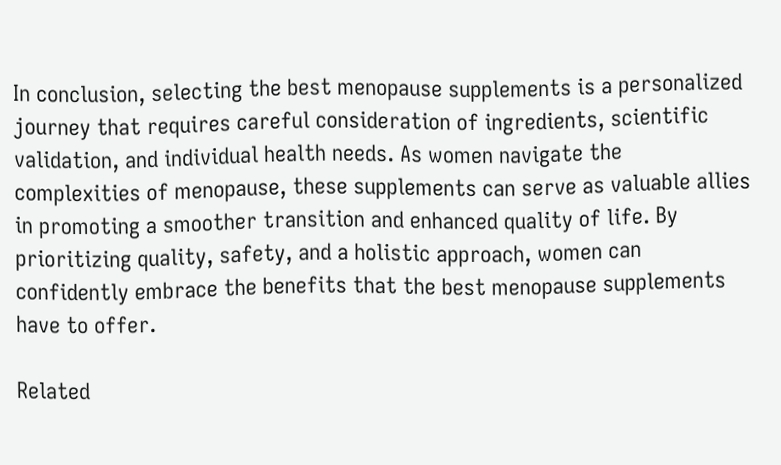In conclusion, selecting the best menopause supplements is a personalized journey that requires careful consideration of ingredients, scientific validation, and individual health needs. As women navigate the complexities of menopause, these supplements can serve as valuable allies in promoting a smoother transition and enhanced quality of life. By prioritizing quality, safety, and a holistic approach, women can confidently embrace the benefits that the best menopause supplements have to offer.

Related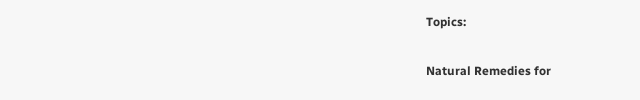Topics:

Natural Remedies for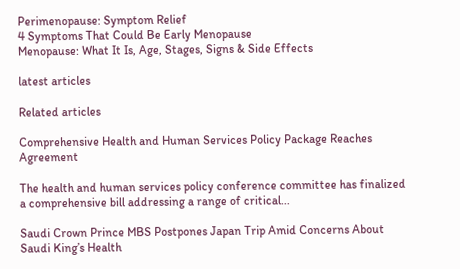Perimenopause: Symptom Relief
4 Symptoms That Could Be Early Menopause
Menopause: What It Is, Age, Stages, Signs & Side Effects

latest articles

Related articles

Comprehensive Health and Human Services Policy Package Reaches Agreement

The health and human services policy conference committee has finalized a comprehensive bill addressing a range of critical...

Saudi Crown Prince MBS Postpones Japan Trip Amid Concerns About Saudi King’s Health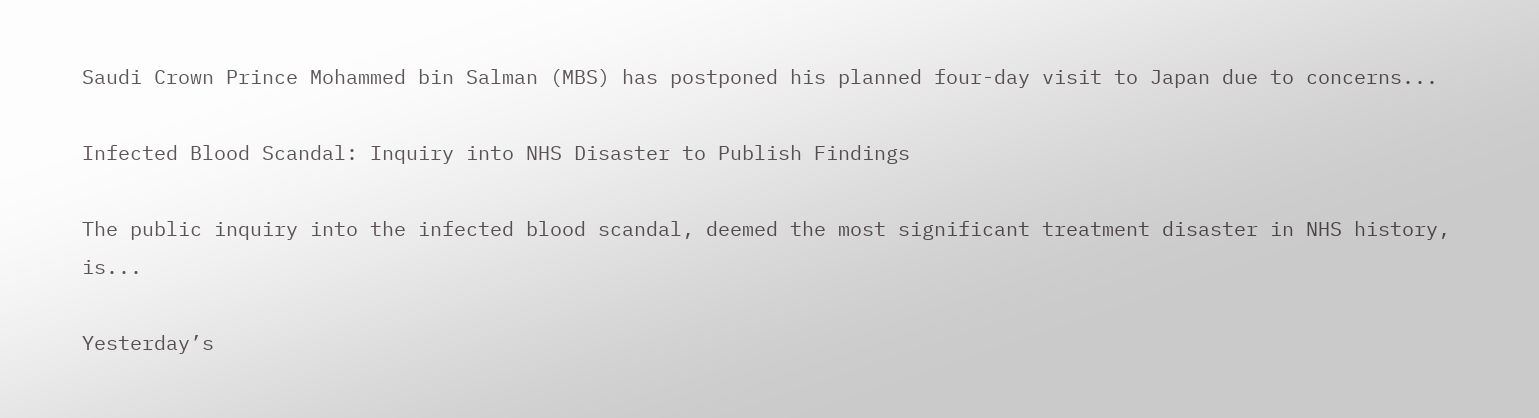Saudi Crown Prince Mohammed bin Salman (MBS) has postponed his planned four-day visit to Japan due to concerns...

Infected Blood Scandal: Inquiry into NHS Disaster to Publish Findings

The public inquiry into the infected blood scandal, deemed the most significant treatment disaster in NHS history, is...

Yesterday’s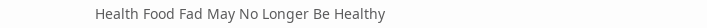Health Food Fad May No Longer Be Healthy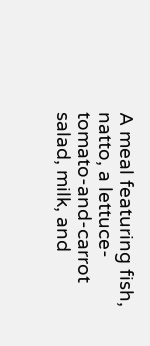A meal featuring fish, natto, a lettuce-tomato-and-carrot salad, milk, and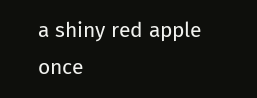a shiny red apple once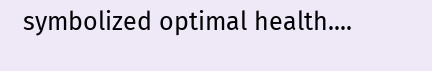symbolized optimal health....